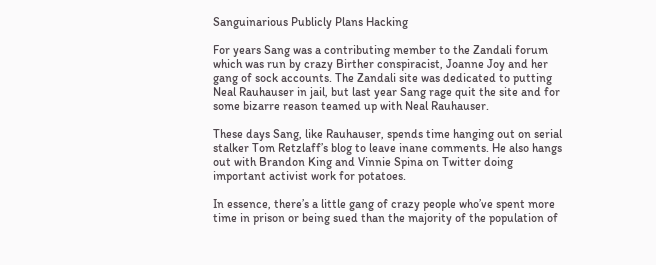Sanguinarious Publicly Plans Hacking

For years Sang was a contributing member to the Zandali forum which was run by crazy Birther conspiracist, Joanne Joy and her gang of sock accounts. The Zandali site was dedicated to putting Neal Rauhauser in jail, but last year Sang rage quit the site and for some bizarre reason teamed up with Neal Rauhauser.

These days Sang, like Rauhauser, spends time hanging out on serial stalker Tom Retzlaff’s blog to leave inane comments. He also hangs out with Brandon King and Vinnie Spina on Twitter doing important activist work for potatoes.

In essence, there’s a little gang of crazy people who’ve spent more time in prison or being sued than the majority of the population of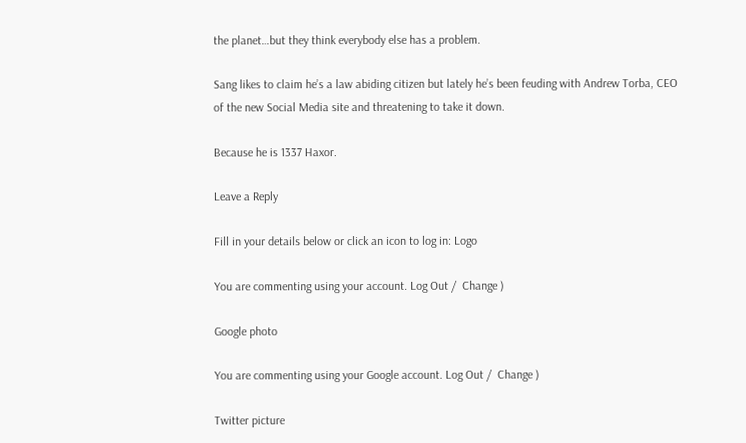the planet…but they think everybody else has a problem.

Sang likes to claim he’s a law abiding citizen but lately he’s been feuding with Andrew Torba, CEO of the new Social Media site and threatening to take it down.

Because he is 1337 Haxor.

Leave a Reply

Fill in your details below or click an icon to log in: Logo

You are commenting using your account. Log Out /  Change )

Google photo

You are commenting using your Google account. Log Out /  Change )

Twitter picture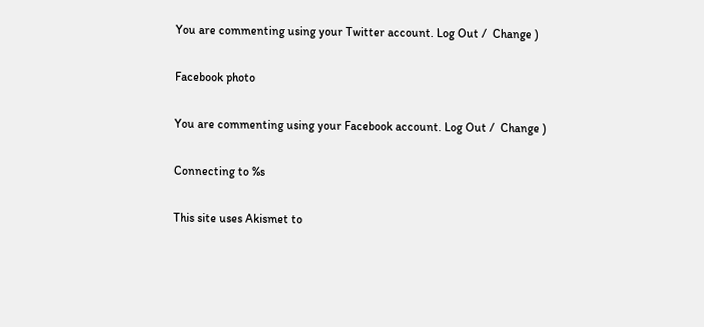You are commenting using your Twitter account. Log Out /  Change )

Facebook photo

You are commenting using your Facebook account. Log Out /  Change )

Connecting to %s

This site uses Akismet to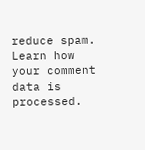reduce spam. Learn how your comment data is processed.